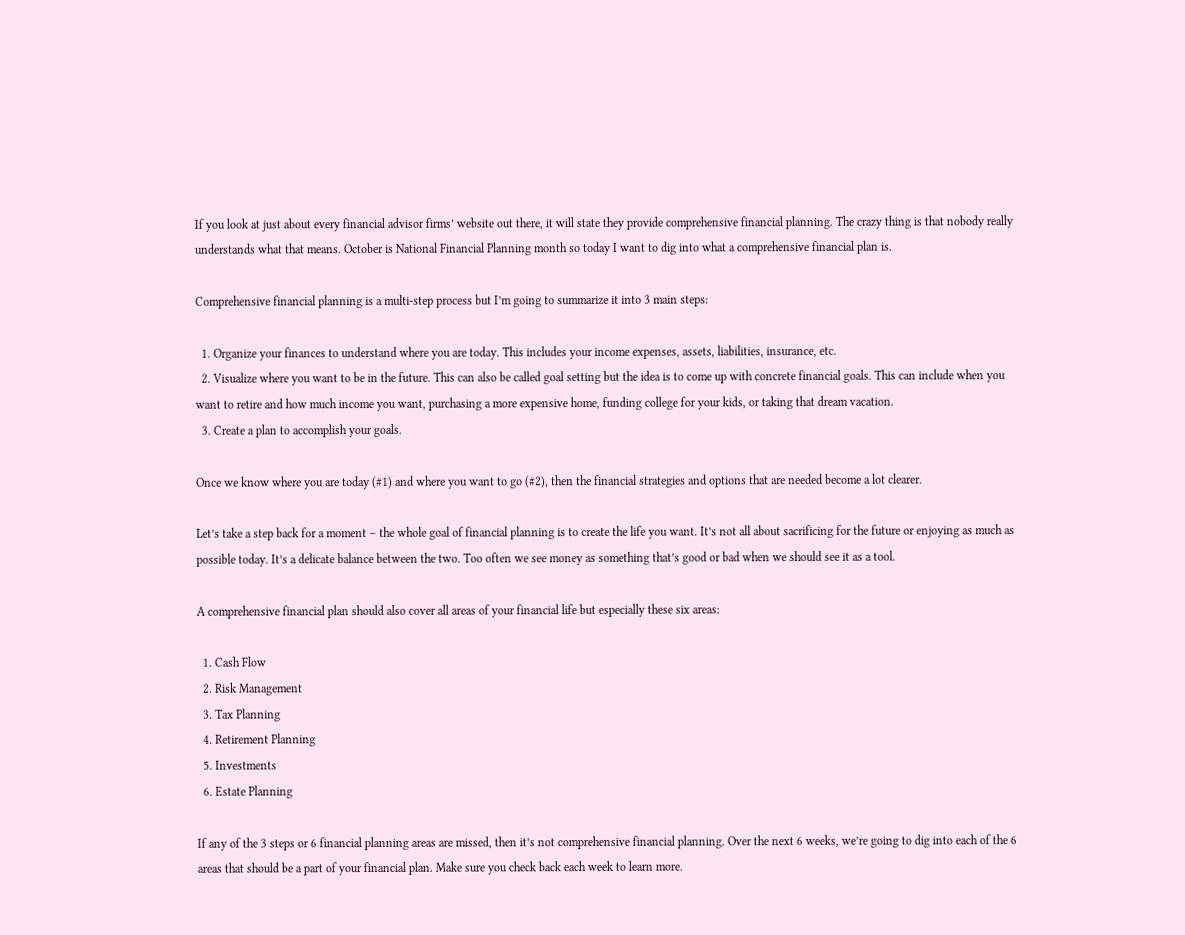If you look at just about every financial advisor firms’ website out there, it will state they provide comprehensive financial planning. The crazy thing is that nobody really understands what that means. October is National Financial Planning month so today I want to dig into what a comprehensive financial plan is.

Comprehensive financial planning is a multi-step process but I’m going to summarize it into 3 main steps:

  1. Organize your finances to understand where you are today. This includes your income expenses, assets, liabilities, insurance, etc.
  2. Visualize where you want to be in the future. This can also be called goal setting but the idea is to come up with concrete financial goals. This can include when you want to retire and how much income you want, purchasing a more expensive home, funding college for your kids, or taking that dream vacation.
  3. Create a plan to accomplish your goals.

Once we know where you are today (#1) and where you want to go (#2), then the financial strategies and options that are needed become a lot clearer.

Let’s take a step back for a moment – the whole goal of financial planning is to create the life you want. It’s not all about sacrificing for the future or enjoying as much as possible today. It’s a delicate balance between the two. Too often we see money as something that’s good or bad when we should see it as a tool.

A comprehensive financial plan should also cover all areas of your financial life but especially these six areas:

  1. Cash Flow
  2. Risk Management
  3. Tax Planning
  4. Retirement Planning
  5. Investments
  6. Estate Planning

If any of the 3 steps or 6 financial planning areas are missed, then it’s not comprehensive financial planning. Over the next 6 weeks, we’re going to dig into each of the 6 areas that should be a part of your financial plan. Make sure you check back each week to learn more.